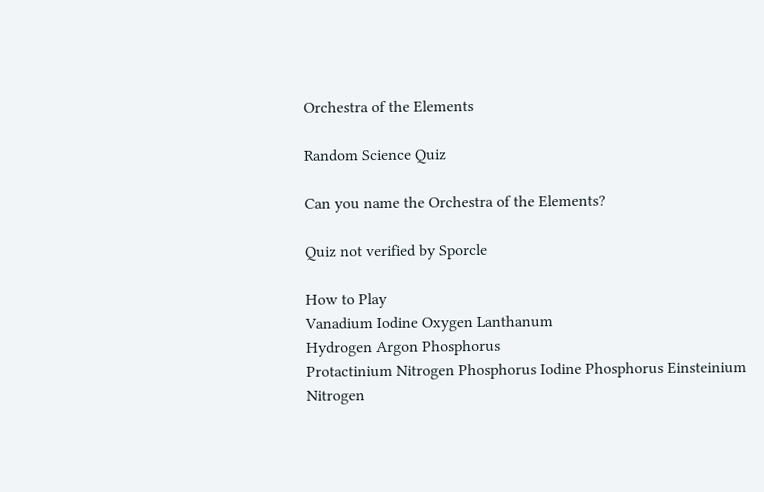Orchestra of the Elements

Random Science Quiz

Can you name the Orchestra of the Elements?

Quiz not verified by Sporcle

How to Play
Vanadium Iodine Oxygen Lanthanum
Hydrogen Argon Phosphorus
Protactinium Nitrogen Phosphorus Iodine Phosphorus Einsteinium
Nitrogen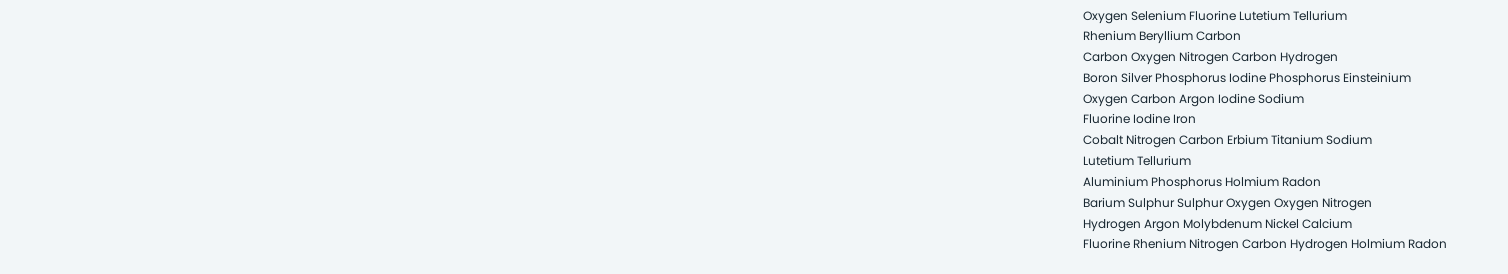Oxygen Selenium Fluorine Lutetium Tellurium
Rhenium Beryllium Carbon
Carbon Oxygen Nitrogen Carbon Hydrogen
Boron Silver Phosphorus Iodine Phosphorus Einsteinium
Oxygen Carbon Argon Iodine Sodium
Fluorine Iodine Iron
Cobalt Nitrogen Carbon Erbium Titanium Sodium
Lutetium Tellurium
Aluminium Phosphorus Holmium Radon
Barium Sulphur Sulphur Oxygen Oxygen Nitrogen
Hydrogen Argon Molybdenum Nickel Calcium
Fluorine Rhenium Nitrogen Carbon Hydrogen Holmium Radon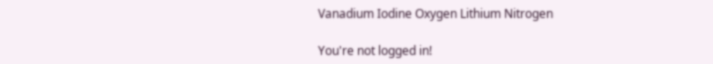Vanadium Iodine Oxygen Lithium Nitrogen

You're not logged in!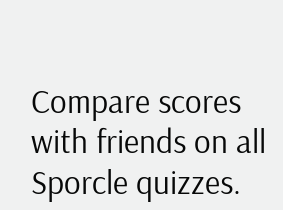Compare scores with friends on all Sporcle quizzes.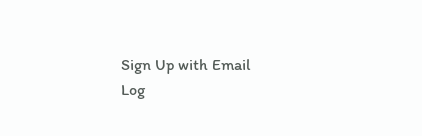Sign Up with Email
Log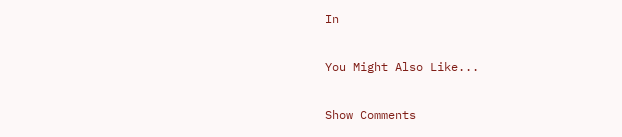In

You Might Also Like...

Show Comments